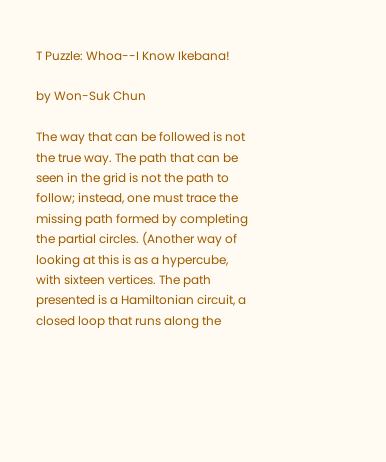T Puzzle: Whoa--I Know Ikebana!

by Won-Suk Chun

The way that can be followed is not the true way. The path that can be seen in the grid is not the path to follow; instead, one must trace the missing path formed by completing the partial circles. (Another way of looking at this is as a hypercube, with sixteen vertices. The path presented is a Hamiltonian circuit, a closed loop that runs along the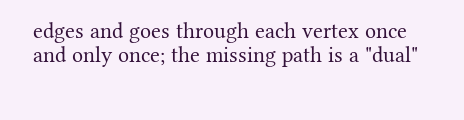edges and goes through each vertex once and only once; the missing path is a "dual"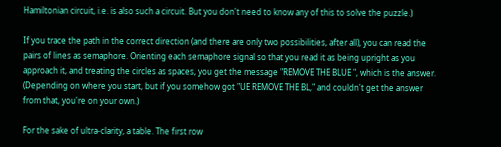Hamiltonian circuit, i.e. is also such a circuit. But you don't need to know any of this to solve the puzzle.)

If you trace the path in the correct direction (and there are only two possibilities, after all), you can read the pairs of lines as semaphore. Orienting each semaphore signal so that you read it as being upright as you approach it, and treating the circles as spaces, you get the message "REMOVE THE BLUE ", which is the answer. (Depending on where you start, but if you somehow got "UE REMOVE THE BL," and couldn't get the answer from that, you're on your own.)

For the sake of ultra-clarity, a table. The first row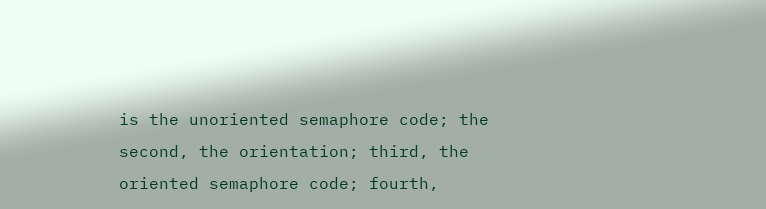is the unoriented semaphore code; the second, the orientation; third, the oriented semaphore code; fourth,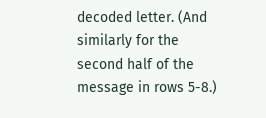decoded letter. (And similarly for the second half of the message in rows 5-8.)